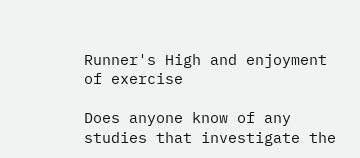Runner's High and enjoyment of exercise

Does anyone know of any studies that investigate the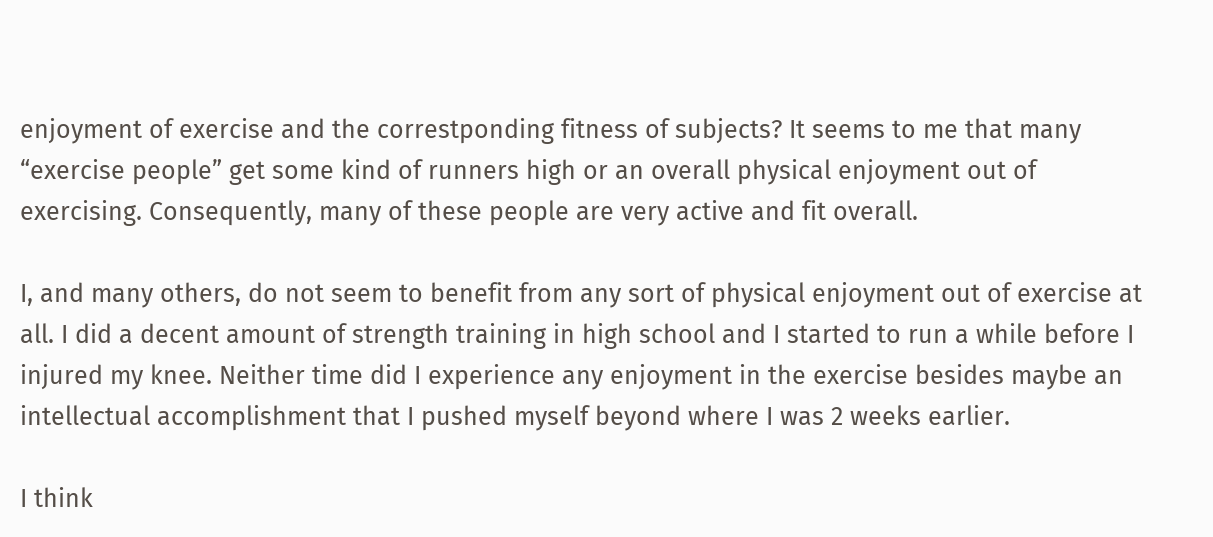enjoyment of exercise and the correstponding fitness of subjects? It seems to me that many “exercise people” get some kind of runners high or an overall physical enjoyment out of exercising. Consequently, many of these people are very active and fit overall.

I, and many others, do not seem to benefit from any sort of physical enjoyment out of exercise at all. I did a decent amount of strength training in high school and I started to run a while before I injured my knee. Neither time did I experience any enjoyment in the exercise besides maybe an intellectual accomplishment that I pushed myself beyond where I was 2 weeks earlier.

I think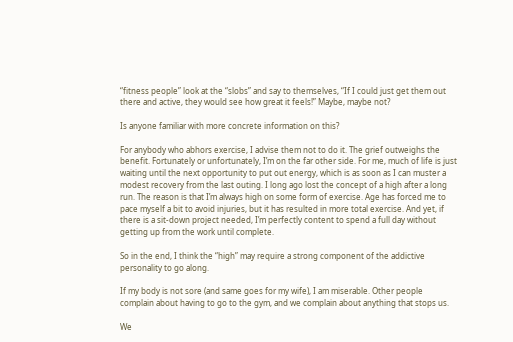“fitness people” look at the “slobs” and say to themselves, “If I could just get them out there and active, they would see how great it feels!” Maybe, maybe not?

Is anyone familiar with more concrete information on this?

For anybody who abhors exercise, I advise them not to do it. The grief outweighs the benefit. Fortunately or unfortunately, I’m on the far other side. For me, much of life is just waiting until the next opportunity to put out energy, which is as soon as I can muster a modest recovery from the last outing. I long ago lost the concept of a high after a long run. The reason is that I’m always high on some form of exercise. Age has forced me to pace myself a bit to avoid injuries, but it has resulted in more total exercise. And yet, if there is a sit-down project needed, I’m perfectly content to spend a full day without getting up from the work until complete.

So in the end, I think the “high” may require a strong component of the addictive personality to go along.

If my body is not sore (and same goes for my wife), I am miserable. Other people complain about having to go to the gym, and we complain about anything that stops us.

We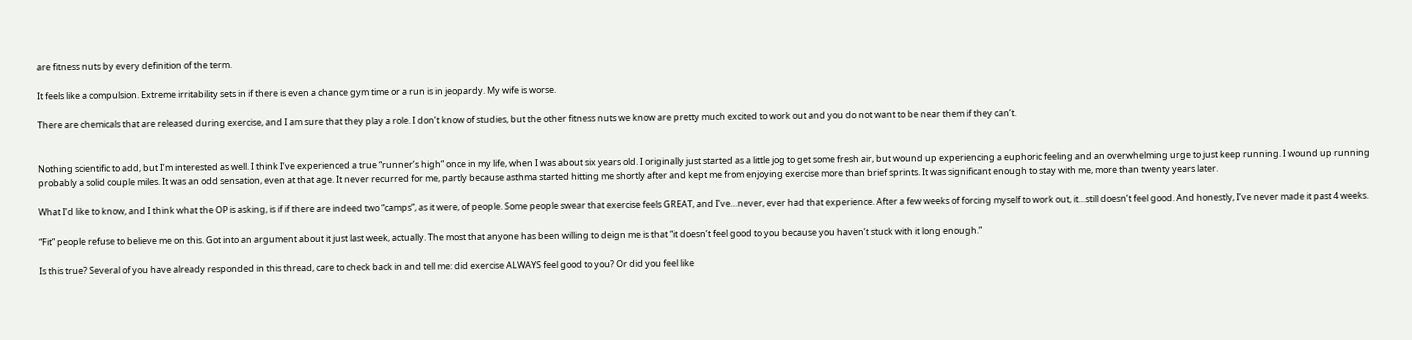are fitness nuts by every definition of the term.

It feels like a compulsion. Extreme irritability sets in if there is even a chance gym time or a run is in jeopardy. My wife is worse.

There are chemicals that are released during exercise, and I am sure that they play a role. I don’t know of studies, but the other fitness nuts we know are pretty much excited to work out and you do not want to be near them if they can’t.


Nothing scientific to add, but I’m interested as well. I think I’ve experienced a true “runner’s high” once in my life, when I was about six years old. I originally just started as a little jog to get some fresh air, but wound up experiencing a euphoric feeling and an overwhelming urge to just keep running. I wound up running probably a solid couple miles. It was an odd sensation, even at that age. It never recurred for me, partly because asthma started hitting me shortly after and kept me from enjoying exercise more than brief sprints. It was significant enough to stay with me, more than twenty years later.

What I’d like to know, and I think what the OP is asking, is if if there are indeed two “camps”, as it were, of people. Some people swear that exercise feels GREAT, and I’ve…never, ever had that experience. After a few weeks of forcing myself to work out, it…still doesn’t feel good. And honestly, I’ve never made it past 4 weeks.

“Fit” people refuse to believe me on this. Got into an argument about it just last week, actually. The most that anyone has been willing to deign me is that “it doesn’t feel good to you because you haven’t stuck with it long enough.”

Is this true? Several of you have already responded in this thread, care to check back in and tell me: did exercise ALWAYS feel good to you? Or did you feel like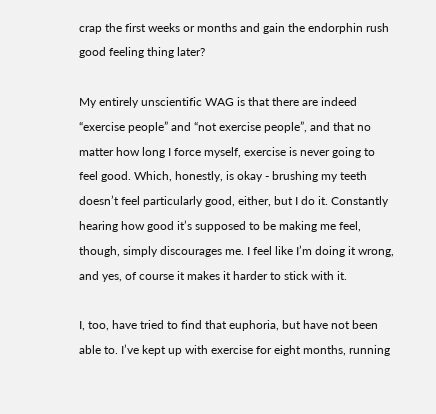crap the first weeks or months and gain the endorphin rush good feeling thing later?

My entirely unscientific WAG is that there are indeed “exercise people” and “not exercise people”, and that no matter how long I force myself, exercise is never going to feel good. Which, honestly, is okay - brushing my teeth doesn’t feel particularly good, either, but I do it. Constantly hearing how good it’s supposed to be making me feel, though, simply discourages me. I feel like I’m doing it wrong, and yes, of course it makes it harder to stick with it.

I, too, have tried to find that euphoria, but have not been able to. I’ve kept up with exercise for eight months, running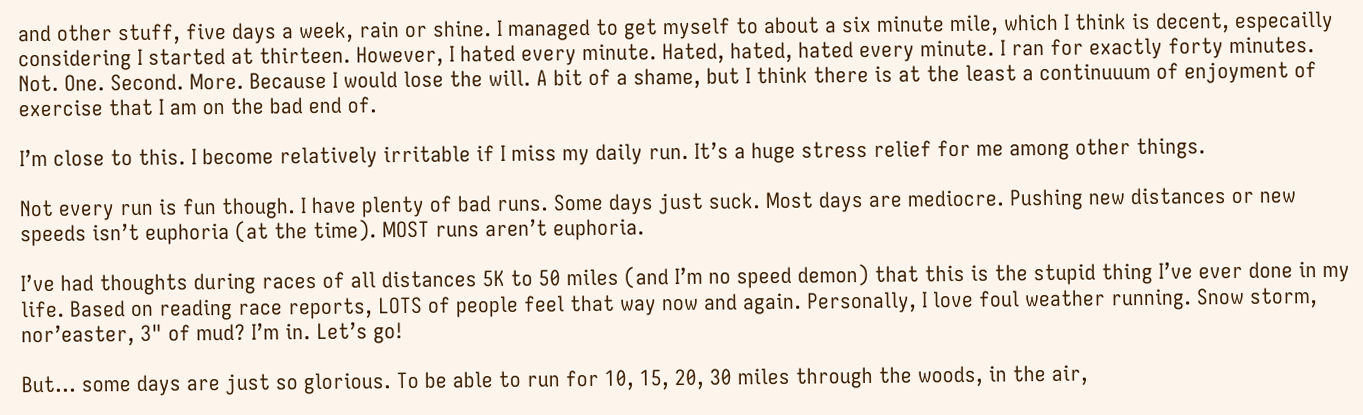and other stuff, five days a week, rain or shine. I managed to get myself to about a six minute mile, which I think is decent, especailly considering I started at thirteen. However, I hated every minute. Hated, hated, hated every minute. I ran for exactly forty minutes. Not. One. Second. More. Because I would lose the will. A bit of a shame, but I think there is at the least a continuuum of enjoyment of exercise that I am on the bad end of.

I’m close to this. I become relatively irritable if I miss my daily run. It’s a huge stress relief for me among other things.

Not every run is fun though. I have plenty of bad runs. Some days just suck. Most days are mediocre. Pushing new distances or new speeds isn’t euphoria (at the time). MOST runs aren’t euphoria.

I’ve had thoughts during races of all distances 5K to 50 miles (and I’m no speed demon) that this is the stupid thing I’ve ever done in my life. Based on reading race reports, LOTS of people feel that way now and again. Personally, I love foul weather running. Snow storm, nor’easter, 3" of mud? I’m in. Let’s go!

But… some days are just so glorious. To be able to run for 10, 15, 20, 30 miles through the woods, in the air,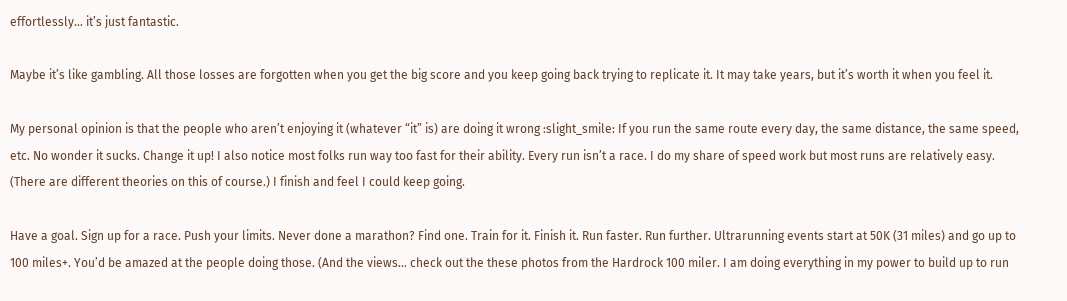effortlessly… it’s just fantastic.

Maybe it’s like gambling. All those losses are forgotten when you get the big score and you keep going back trying to replicate it. It may take years, but it’s worth it when you feel it.

My personal opinion is that the people who aren’t enjoying it (whatever “it” is) are doing it wrong :slight_smile: If you run the same route every day, the same distance, the same speed, etc. No wonder it sucks. Change it up! I also notice most folks run way too fast for their ability. Every run isn’t a race. I do my share of speed work but most runs are relatively easy. (There are different theories on this of course.) I finish and feel I could keep going.

Have a goal. Sign up for a race. Push your limits. Never done a marathon? Find one. Train for it. Finish it. Run faster. Run further. Ultrarunning events start at 50K (31 miles) and go up to 100 miles+. You’d be amazed at the people doing those. (And the views… check out the these photos from the Hardrock 100 miler. I am doing everything in my power to build up to run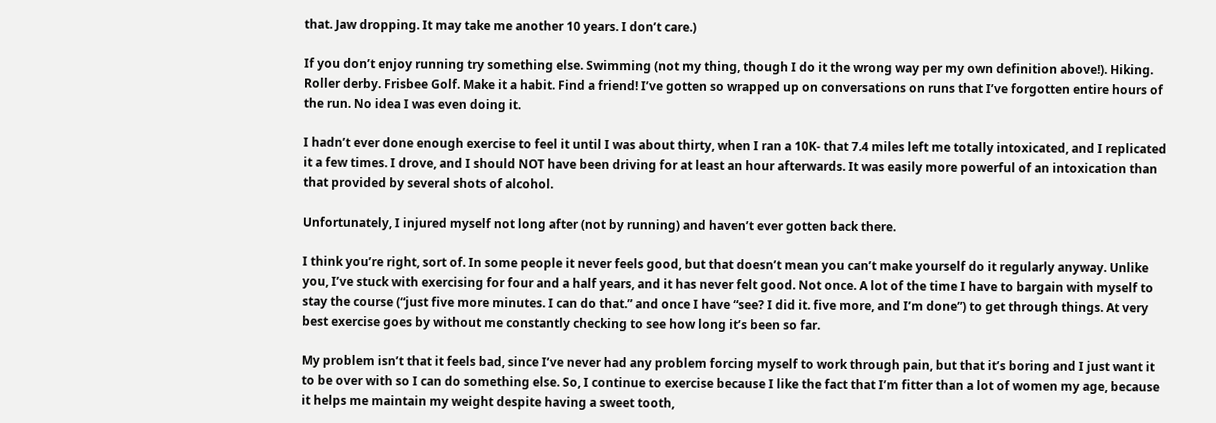that. Jaw dropping. It may take me another 10 years. I don’t care.)

If you don’t enjoy running try something else. Swimming (not my thing, though I do it the wrong way per my own definition above!). Hiking. Roller derby. Frisbee Golf. Make it a habit. Find a friend! I’ve gotten so wrapped up on conversations on runs that I’ve forgotten entire hours of the run. No idea I was even doing it.

I hadn’t ever done enough exercise to feel it until I was about thirty, when I ran a 10K- that 7.4 miles left me totally intoxicated, and I replicated it a few times. I drove, and I should NOT have been driving for at least an hour afterwards. It was easily more powerful of an intoxication than that provided by several shots of alcohol.

Unfortunately, I injured myself not long after (not by running) and haven’t ever gotten back there.

I think you’re right, sort of. In some people it never feels good, but that doesn’t mean you can’t make yourself do it regularly anyway. Unlike you, I’ve stuck with exercising for four and a half years, and it has never felt good. Not once. A lot of the time I have to bargain with myself to stay the course (“just five more minutes. I can do that.” and once I have “see? I did it. five more, and I’m done”) to get through things. At very best exercise goes by without me constantly checking to see how long it’s been so far.

My problem isn’t that it feels bad, since I’ve never had any problem forcing myself to work through pain, but that it’s boring and I just want it to be over with so I can do something else. So, I continue to exercise because I like the fact that I’m fitter than a lot of women my age, because it helps me maintain my weight despite having a sweet tooth,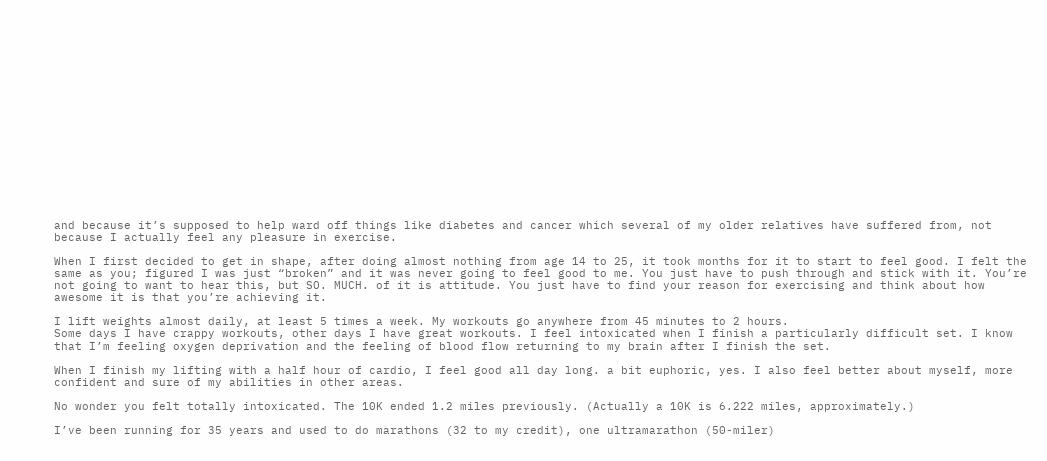and because it’s supposed to help ward off things like diabetes and cancer which several of my older relatives have suffered from, not because I actually feel any pleasure in exercise.

When I first decided to get in shape, after doing almost nothing from age 14 to 25, it took months for it to start to feel good. I felt the same as you; figured I was just “broken” and it was never going to feel good to me. You just have to push through and stick with it. You’re not going to want to hear this, but SO. MUCH. of it is attitude. You just have to find your reason for exercising and think about how awesome it is that you’re achieving it.

I lift weights almost daily, at least 5 times a week. My workouts go anywhere from 45 minutes to 2 hours.
Some days I have crappy workouts, other days I have great workouts. I feel intoxicated when I finish a particularly difficult set. I know that I’m feeling oxygen deprivation and the feeling of blood flow returning to my brain after I finish the set.

When I finish my lifting with a half hour of cardio, I feel good all day long. a bit euphoric, yes. I also feel better about myself, more confident and sure of my abilities in other areas.

No wonder you felt totally intoxicated. The 10K ended 1.2 miles previously. (Actually a 10K is 6.222 miles, approximately.)

I’ve been running for 35 years and used to do marathons (32 to my credit), one ultramarathon (50-miler)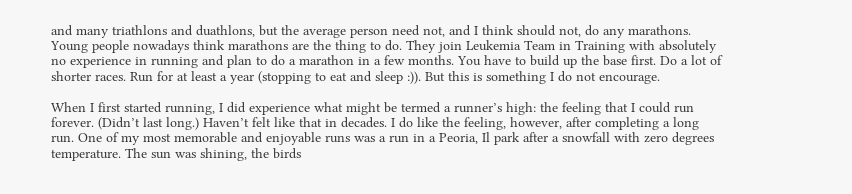and many triathlons and duathlons, but the average person need not, and I think should not, do any marathons. Young people nowadays think marathons are the thing to do. They join Leukemia Team in Training with absolutely no experience in running and plan to do a marathon in a few months. You have to build up the base first. Do a lot of shorter races. Run for at least a year (stopping to eat and sleep :)). But this is something I do not encourage.

When I first started running, I did experience what might be termed a runner’s high: the feeling that I could run forever. (Didn’t last long.) Haven’t felt like that in decades. I do like the feeling, however, after completing a long run. One of my most memorable and enjoyable runs was a run in a Peoria, Il park after a snowfall with zero degrees temperature. The sun was shining, the birds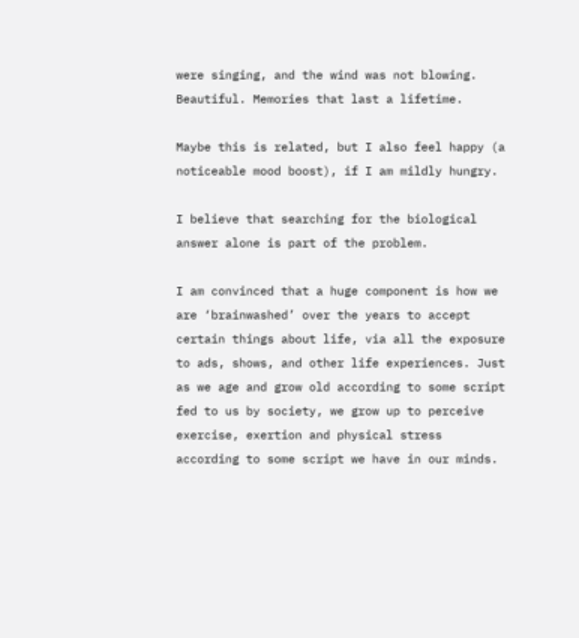were singing, and the wind was not blowing. Beautiful. Memories that last a lifetime.

Maybe this is related, but I also feel happy (a noticeable mood boost), if I am mildly hungry.

I believe that searching for the biological answer alone is part of the problem.

I am convinced that a huge component is how we are ‘brainwashed’ over the years to accept certain things about life, via all the exposure to ads, shows, and other life experiences. Just as we age and grow old according to some script fed to us by society, we grow up to perceive exercise, exertion and physical stress according to some script we have in our minds.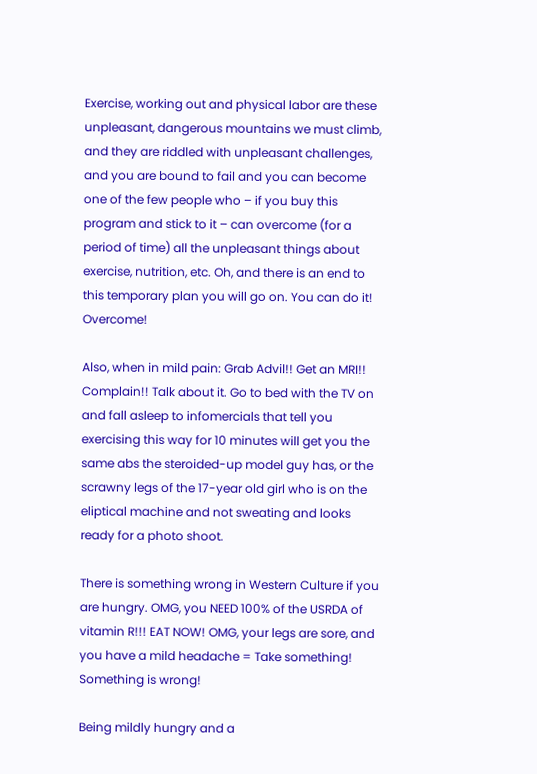Exercise, working out and physical labor are these unpleasant, dangerous mountains we must climb, and they are riddled with unpleasant challenges, and you are bound to fail and you can become one of the few people who – if you buy this program and stick to it – can overcome (for a period of time) all the unpleasant things about exercise, nutrition, etc. Oh, and there is an end to this temporary plan you will go on. You can do it! Overcome!

Also, when in mild pain: Grab Advil!! Get an MRI!! Complain!! Talk about it. Go to bed with the TV on and fall asleep to infomercials that tell you exercising this way for 10 minutes will get you the same abs the steroided-up model guy has, or the scrawny legs of the 17-year old girl who is on the eliptical machine and not sweating and looks ready for a photo shoot.

There is something wrong in Western Culture if you are hungry. OMG, you NEED 100% of the USRDA of vitamin R!!! EAT NOW! OMG, your legs are sore, and you have a mild headache = Take something! Something is wrong!

Being mildly hungry and a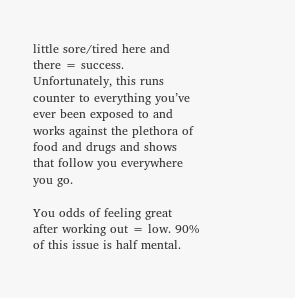little sore/tired here and there = success. Unfortunately, this runs counter to everything you’ve ever been exposed to and works against the plethora of food and drugs and shows that follow you everywhere you go.

You odds of feeling great after working out = low. 90% of this issue is half mental.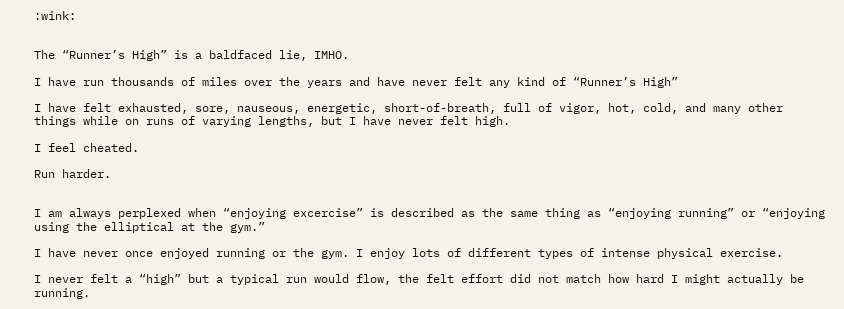:wink:


The “Runner’s High” is a baldfaced lie, IMHO.

I have run thousands of miles over the years and have never felt any kind of “Runner’s High”

I have felt exhausted, sore, nauseous, energetic, short-of-breath, full of vigor, hot, cold, and many other things while on runs of varying lengths, but I have never felt high.

I feel cheated.

Run harder.


I am always perplexed when “enjoying excercise” is described as the same thing as “enjoying running” or “enjoying using the elliptical at the gym.”

I have never once enjoyed running or the gym. I enjoy lots of different types of intense physical exercise.

I never felt a “high” but a typical run would flow, the felt effort did not match how hard I might actually be running.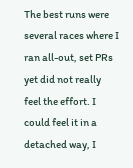The best runs were several races where I ran all-out, set PRs yet did not really feel the effort. I could feel it in a detached way, I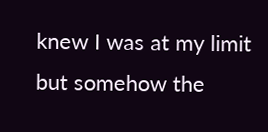knew I was at my limit but somehow the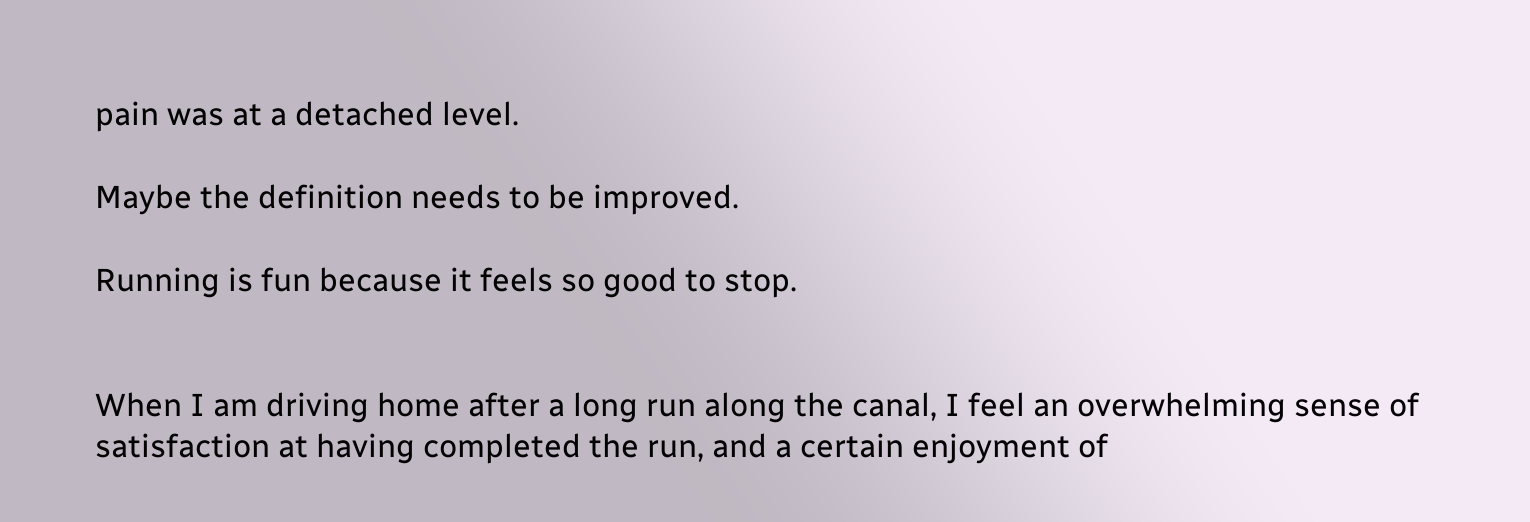pain was at a detached level.

Maybe the definition needs to be improved.

Running is fun because it feels so good to stop.


When I am driving home after a long run along the canal, I feel an overwhelming sense of satisfaction at having completed the run, and a certain enjoyment of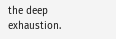the deep exhaustion.